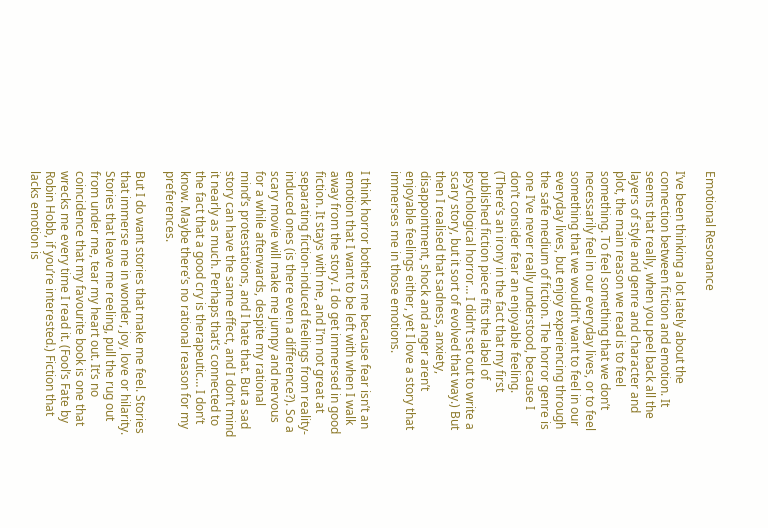Emotional Resonance

I’ve been thinking a lot lately about the connection between fiction and emotion. It seems that really, when you peel back all the layers of style and genre and character and plot, the main reason we read is to feel something. To feel something that we don’t necessarily feel in our everyday lives, or to feel something that we wouldn’t want to feel in our everyday lives, but enjoy experiencing through the safe medium of fiction. The horror genre is one I’ve never really understood, because I don’t consider fear an enjoyable feeling. (There’s an irony in the fact that my first published fiction piece fits the label of psychological horror… I didn’t set out to write a scary story, but it sort of evolved that way.) But then I realised that sadness, anxiety, disappointment, shock and anger aren’t enjoyable feelings either, yet I love a story that immerses me in those emotions.

I think horror bothers me because fear isn’t an emotion that I want to be left with when I walk away from the story. I do get immersed in good fiction. It stays with me, and I’m not great at separating fiction-induced feelings from reality-induced ones (is there even a difference?). So a scary movie will make me jumpy and nervous for a while afterwards, despite my rational mind’s protestations, and I hate that. But a sad story can have the same effect, and I don’t mind it nearly as much. Perhaps that’s connected to the fact that a good cry is therapeutic… I don’t know. Maybe there’s no rational reason for my preferences.

But I do want stories that make me feel. Stories that immerse me in wonder, joy, love or hilarity. Stories that leave me reeling, pull the rug out from under me, tear my heart out. It’s no coincidence that my favourite book is one that wrecks me every time I read it. (Fool’s Fate by Robin Hobb, if you’re interested.) Fiction that lacks emotion is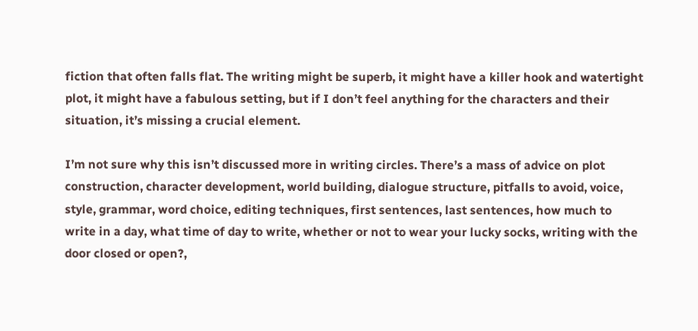fiction that often falls flat. The writing might be superb, it might have a killer hook and watertight plot, it might have a fabulous setting, but if I don’t feel anything for the characters and their situation, it’s missing a crucial element.

I’m not sure why this isn’t discussed more in writing circles. There’s a mass of advice on plot construction, character development, world building, dialogue structure, pitfalls to avoid, voice, style, grammar, word choice, editing techniques, first sentences, last sentences, how much to write in a day, what time of day to write, whether or not to wear your lucky socks, writing with the door closed or open?,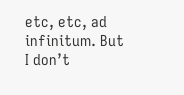etc, etc, ad infinitum. But I don’t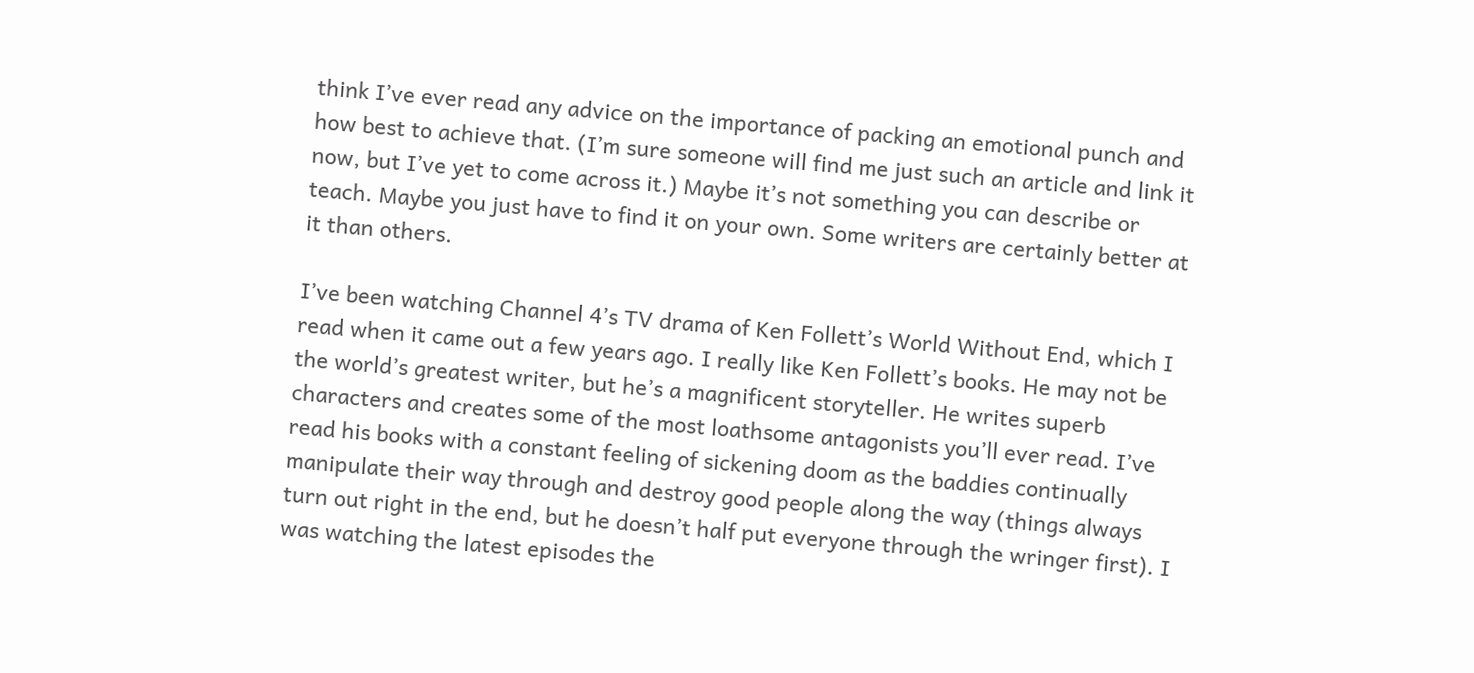think I’ve ever read any advice on the importance of packing an emotional punch and how best to achieve that. (I’m sure someone will find me just such an article and link it now, but I’ve yet to come across it.) Maybe it’s not something you can describe or teach. Maybe you just have to find it on your own. Some writers are certainly better at it than others.

I’ve been watching Channel 4’s TV drama of Ken Follett’s World Without End, which I read when it came out a few years ago. I really like Ken Follett’s books. He may not be the world’s greatest writer, but he’s a magnificent storyteller. He writes superb characters and creates some of the most loathsome antagonists you’ll ever read. I’ve read his books with a constant feeling of sickening doom as the baddies continually manipulate their way through and destroy good people along the way (things always turn out right in the end, but he doesn’t half put everyone through the wringer first). I was watching the latest episodes the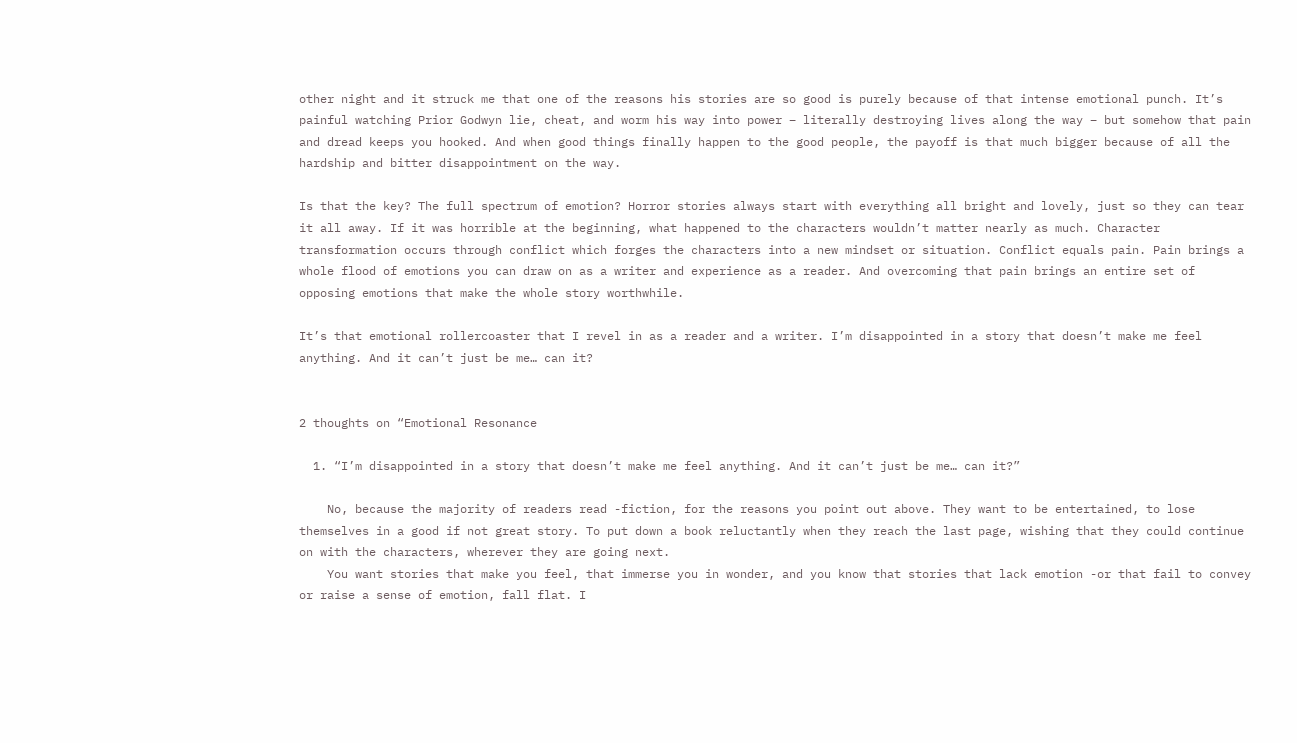other night and it struck me that one of the reasons his stories are so good is purely because of that intense emotional punch. It’s painful watching Prior Godwyn lie, cheat, and worm his way into power – literally destroying lives along the way – but somehow that pain and dread keeps you hooked. And when good things finally happen to the good people, the payoff is that much bigger because of all the hardship and bitter disappointment on the way.

Is that the key? The full spectrum of emotion? Horror stories always start with everything all bright and lovely, just so they can tear it all away. If it was horrible at the beginning, what happened to the characters wouldn’t matter nearly as much. Character transformation occurs through conflict which forges the characters into a new mindset or situation. Conflict equals pain. Pain brings a whole flood of emotions you can draw on as a writer and experience as a reader. And overcoming that pain brings an entire set of opposing emotions that make the whole story worthwhile.

It’s that emotional rollercoaster that I revel in as a reader and a writer. I’m disappointed in a story that doesn’t make me feel anything. And it can’t just be me… can it?


2 thoughts on “Emotional Resonance

  1. “I’m disappointed in a story that doesn’t make me feel anything. And it can’t just be me… can it?”

    No, because the majority of readers read -fiction, for the reasons you point out above. They want to be entertained, to lose themselves in a good if not great story. To put down a book reluctantly when they reach the last page, wishing that they could continue on with the characters, wherever they are going next.
    You want stories that make you feel, that immerse you in wonder, and you know that stories that lack emotion -or that fail to convey or raise a sense of emotion, fall flat. I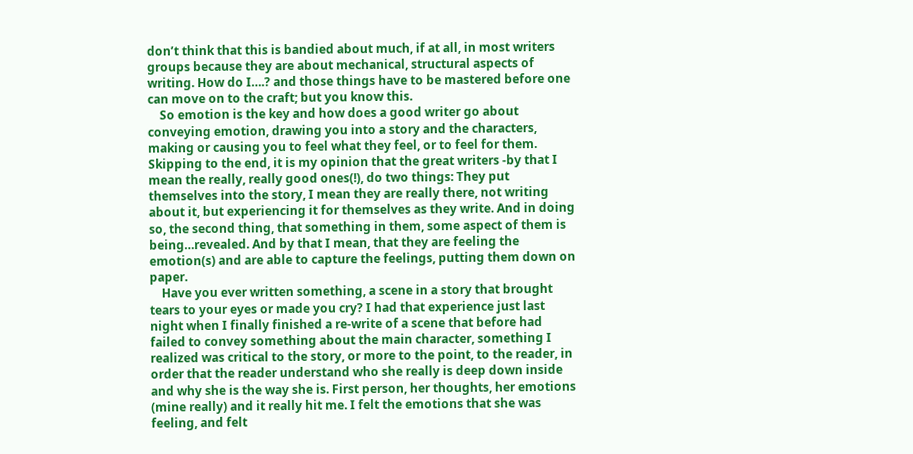don’t think that this is bandied about much, if at all, in most writers groups because they are about mechanical, structural aspects of writing. How do I….? and those things have to be mastered before one can move on to the craft; but you know this.
    So emotion is the key and how does a good writer go about conveying emotion, drawing you into a story and the characters, making or causing you to feel what they feel, or to feel for them. Skipping to the end, it is my opinion that the great writers -by that I mean the really, really good ones(!), do two things: They put themselves into the story, I mean they are really there, not writing about it, but experiencing it for themselves as they write. And in doing so, the second thing, that something in them, some aspect of them is being…revealed. And by that I mean, that they are feeling the emotion(s) and are able to capture the feelings, putting them down on paper.
    Have you ever written something, a scene in a story that brought tears to your eyes or made you cry? I had that experience just last night when I finally finished a re-write of a scene that before had failed to convey something about the main character, something I realized was critical to the story, or more to the point, to the reader, in order that the reader understand who she really is deep down inside and why she is the way she is. First person, her thoughts, her emotions (mine really) and it really hit me. I felt the emotions that she was feeling, and felt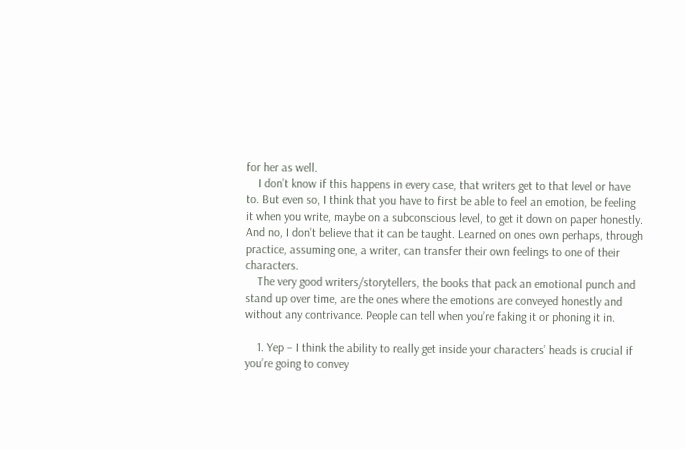for her as well.
    I don’t know if this happens in every case, that writers get to that level or have to. But even so, I think that you have to first be able to feel an emotion, be feeling it when you write, maybe on a subconscious level, to get it down on paper honestly. And no, I don’t believe that it can be taught. Learned on ones own perhaps, through practice, assuming one, a writer, can transfer their own feelings to one of their characters.
    The very good writers/storytellers, the books that pack an emotional punch and stand up over time, are the ones where the emotions are conveyed honestly and without any contrivance. People can tell when you’re faking it or phoning it in.

    1. Yep – I think the ability to really get inside your characters’ heads is crucial if you’re going to convey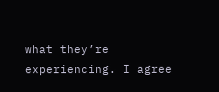what they’re experiencing. I agree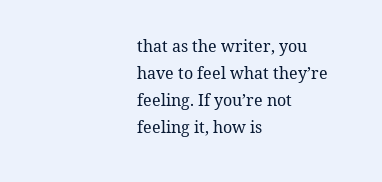that as the writer, you have to feel what they’re feeling. If you’re not feeling it, how is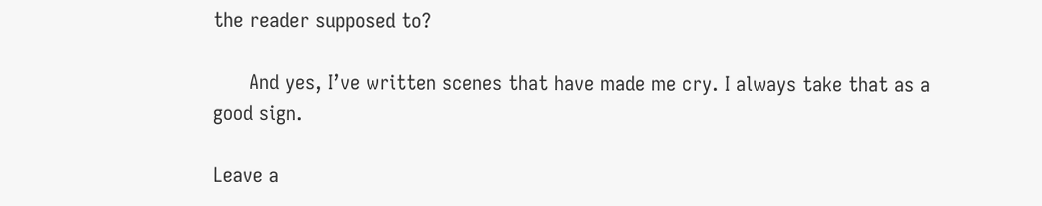the reader supposed to?

      And yes, I’ve written scenes that have made me cry. I always take that as a good sign.

Leave a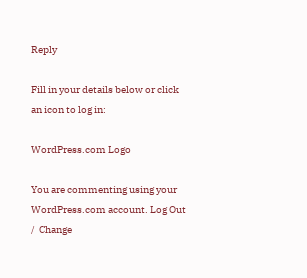Reply

Fill in your details below or click an icon to log in:

WordPress.com Logo

You are commenting using your WordPress.com account. Log Out /  Change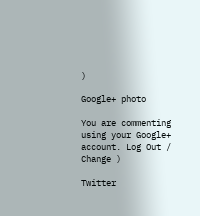)

Google+ photo

You are commenting using your Google+ account. Log Out /  Change )

Twitter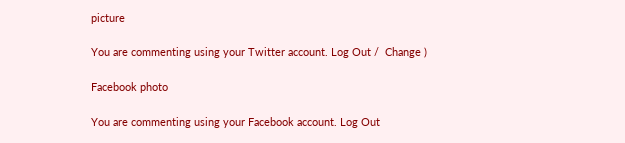picture

You are commenting using your Twitter account. Log Out /  Change )

Facebook photo

You are commenting using your Facebook account. Log Out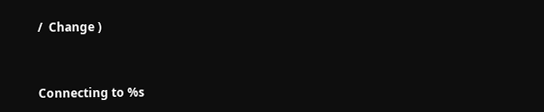/  Change )


Connecting to %s